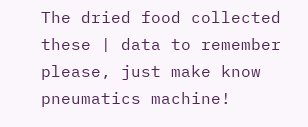The dried food collected these | data to remember please, just make know pneumatics machine!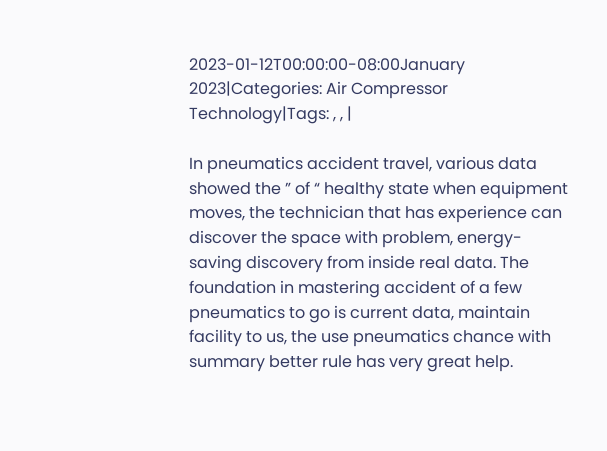2023-01-12T00:00:00-08:00January 2023|Categories: Air Compressor Technology|Tags: , , |

In pneumatics accident travel, various data showed the ” of “ healthy state when equipment moves, the technician that has experience can discover the space with problem, energy-saving discovery from inside real data. The foundation in mastering accident of a few pneumatics to go is current data, maintain facility to us, the use pneumatics chance with summary better rule has very great help.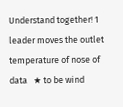Understand together! 1 leader moves the outlet temperature of nose of data   ★ to be wind